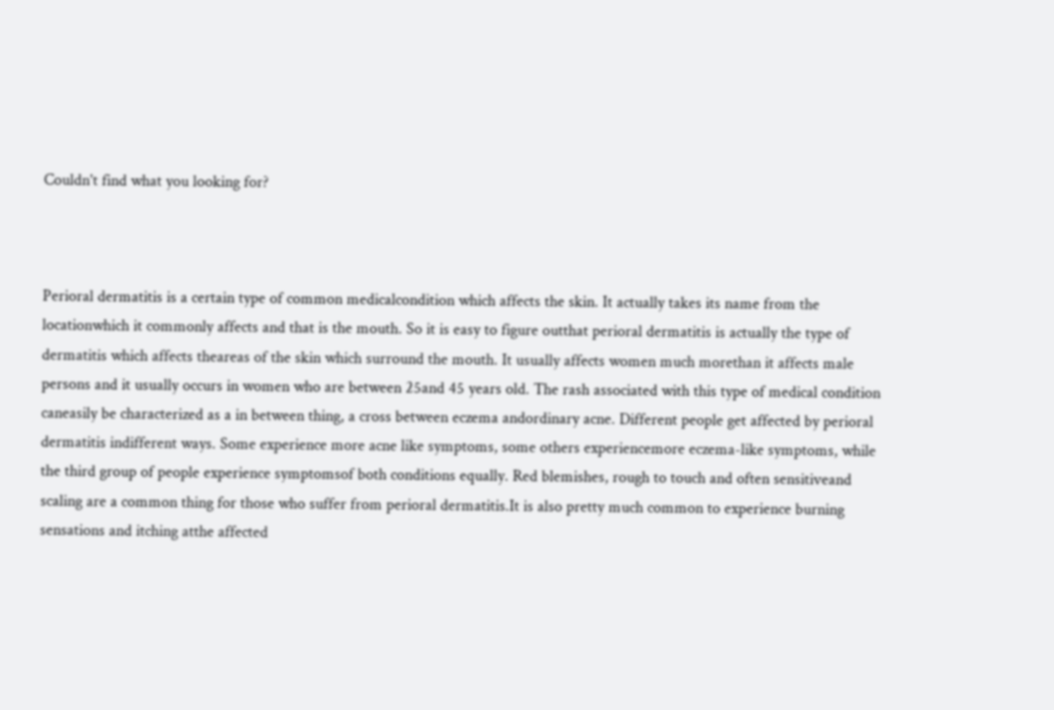Couldn't find what you looking for?



Perioral dermatitis is a certain type of common medicalcondition which affects the skin. It actually takes its name from the locationwhich it commonly affects and that is the mouth. So it is easy to figure outthat perioral dermatitis is actually the type of dermatitis which affects theareas of the skin which surround the mouth. It usually affects women much morethan it affects male persons and it usually occurs in women who are between 25and 45 years old. The rash associated with this type of medical condition caneasily be characterized as a in between thing, a cross between eczema andordinary acne. Different people get affected by perioral dermatitis indifferent ways. Some experience more acne like symptoms, some others experiencemore eczema-like symptoms, while the third group of people experience symptomsof both conditions equally. Red blemishes, rough to touch and often sensitiveand scaling are a common thing for those who suffer from perioral dermatitis.It is also pretty much common to experience burning sensations and itching atthe affected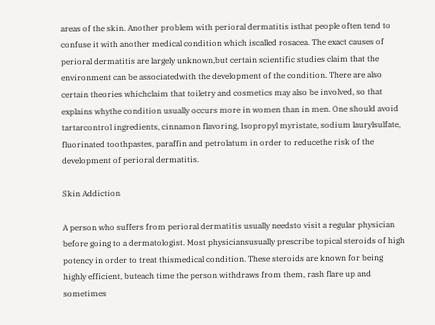areas of the skin. Another problem with perioral dermatitis isthat people often tend to confuse it with another medical condition which iscalled rosacea. The exact causes of perioral dermatitis are largely unknown,but certain scientific studies claim that the environment can be associatedwith the development of the condition. There are also certain theories whichclaim that toiletry and cosmetics may also be involved, so that explains whythe condition usually occurs more in women than in men. One should avoid tartarcontrol ingredients, cinnamon flavoring, Isopropyl myristate, sodium laurylsulfate, fluorinated toothpastes, paraffin and petrolatum in order to reducethe risk of the development of perioral dermatitis.

Skin Addiction

A person who suffers from perioral dermatitis usually needsto visit a regular physician before going to a dermatologist. Most physiciansusually prescribe topical steroids of high potency in order to treat thismedical condition. These steroids are known for being highly efficient, buteach time the person withdraws from them, rash flare up and sometimes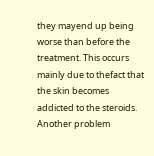they mayend up being worse than before the treatment. This occurs mainly due to thefact that the skin becomes addicted to the steroids. Another problem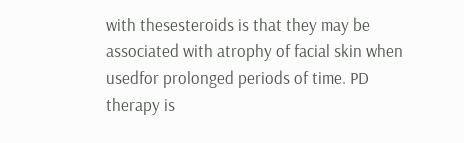with thesesteroids is that they may be associated with atrophy of facial skin when usedfor prolonged periods of time. PD therapy is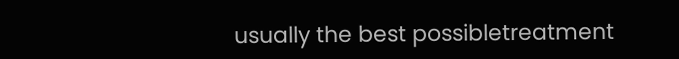usually the best possibletreatment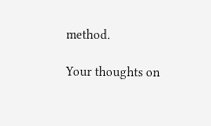method.

Your thoughts on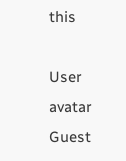this

User avatar Guest